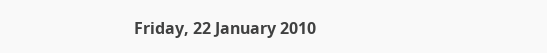Friday, 22 January 2010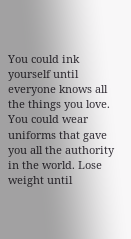You could ink yourself until everyone knows all the things you love. You could wear uniforms that gave you all the authority in the world. Lose weight until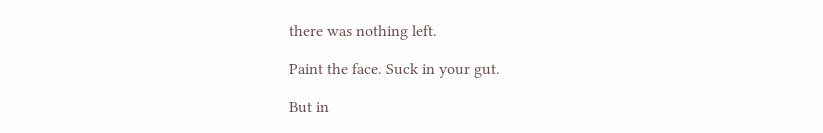there was nothing left.

Paint the face. Suck in your gut.

But in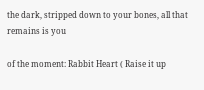the dark, stripped down to your bones, all that remains is you

of the moment: Rabbit Heart ( Raise it up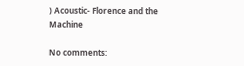) Acoustic- Florence and the Machine

No comments: